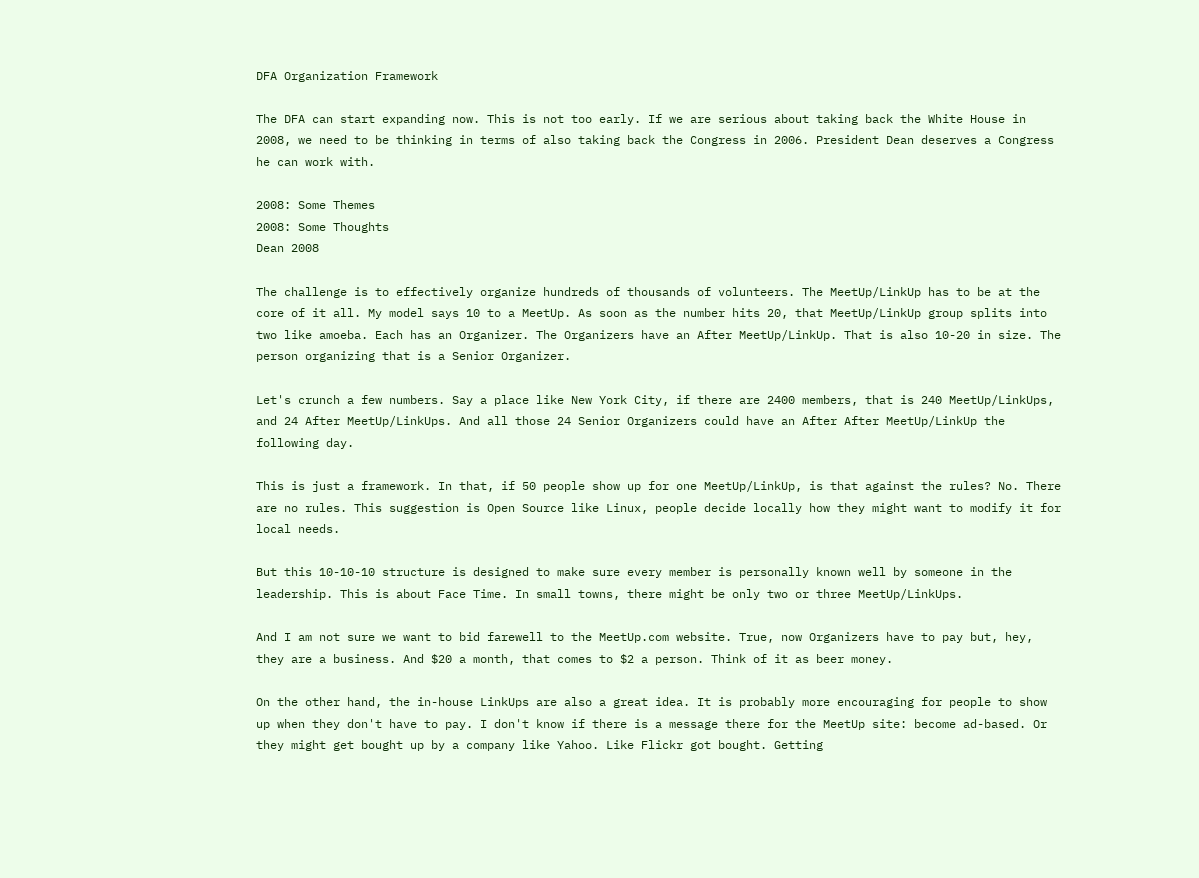DFA Organization Framework

The DFA can start expanding now. This is not too early. If we are serious about taking back the White House in 2008, we need to be thinking in terms of also taking back the Congress in 2006. President Dean deserves a Congress he can work with.

2008: Some Themes
2008: Some Thoughts
Dean 2008

The challenge is to effectively organize hundreds of thousands of volunteers. The MeetUp/LinkUp has to be at the core of it all. My model says 10 to a MeetUp. As soon as the number hits 20, that MeetUp/LinkUp group splits into two like amoeba. Each has an Organizer. The Organizers have an After MeetUp/LinkUp. That is also 10-20 in size. The person organizing that is a Senior Organizer.

Let's crunch a few numbers. Say a place like New York City, if there are 2400 members, that is 240 MeetUp/LinkUps, and 24 After MeetUp/LinkUps. And all those 24 Senior Organizers could have an After After MeetUp/LinkUp the following day.

This is just a framework. In that, if 50 people show up for one MeetUp/LinkUp, is that against the rules? No. There are no rules. This suggestion is Open Source like Linux, people decide locally how they might want to modify it for local needs.

But this 10-10-10 structure is designed to make sure every member is personally known well by someone in the leadership. This is about Face Time. In small towns, there might be only two or three MeetUp/LinkUps.

And I am not sure we want to bid farewell to the MeetUp.com website. True, now Organizers have to pay but, hey, they are a business. And $20 a month, that comes to $2 a person. Think of it as beer money.

On the other hand, the in-house LinkUps are also a great idea. It is probably more encouraging for people to show up when they don't have to pay. I don't know if there is a message there for the MeetUp site: become ad-based. Or they might get bought up by a company like Yahoo. Like Flickr got bought. Getting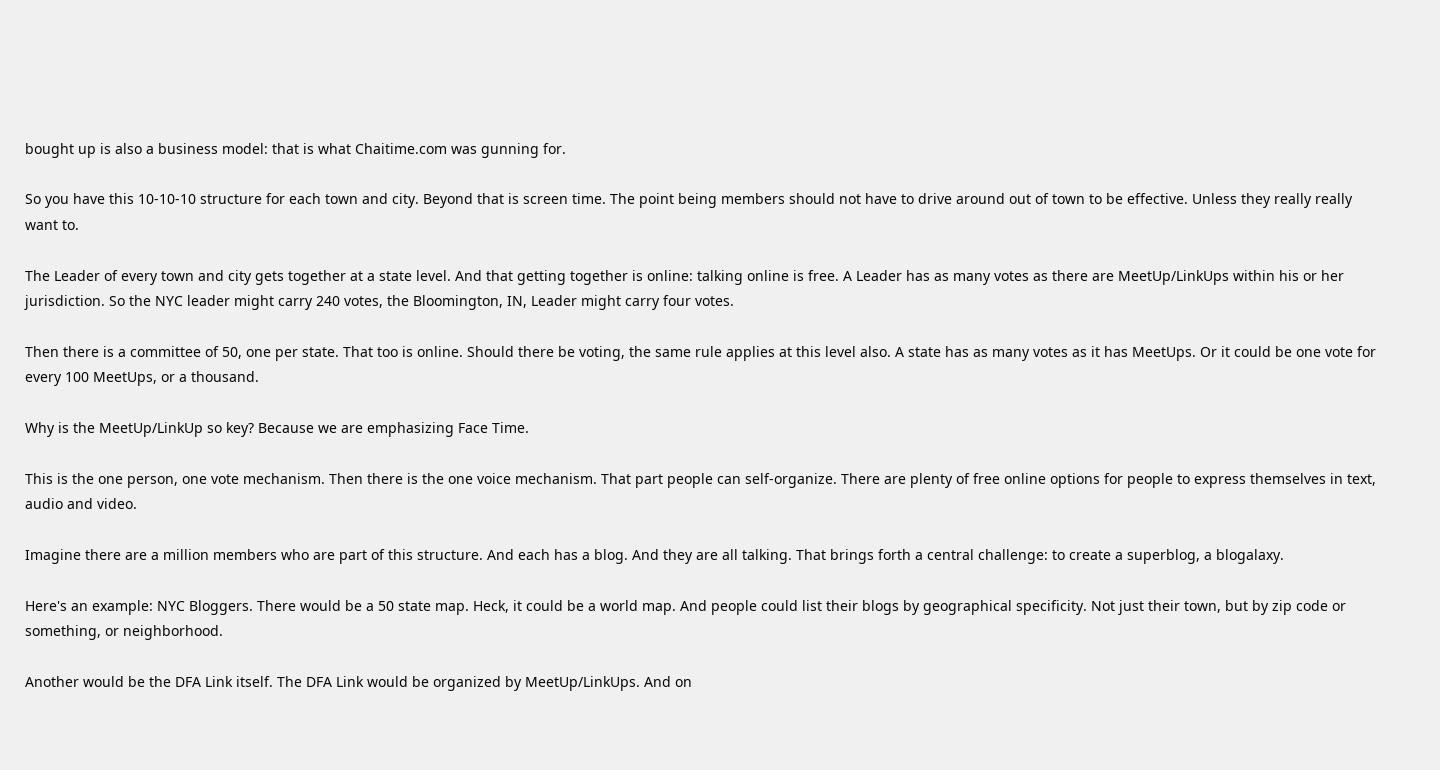bought up is also a business model: that is what Chaitime.com was gunning for.

So you have this 10-10-10 structure for each town and city. Beyond that is screen time. The point being members should not have to drive around out of town to be effective. Unless they really really want to.

The Leader of every town and city gets together at a state level. And that getting together is online: talking online is free. A Leader has as many votes as there are MeetUp/LinkUps within his or her jurisdiction. So the NYC leader might carry 240 votes, the Bloomington, IN, Leader might carry four votes.

Then there is a committee of 50, one per state. That too is online. Should there be voting, the same rule applies at this level also. A state has as many votes as it has MeetUps. Or it could be one vote for every 100 MeetUps, or a thousand.

Why is the MeetUp/LinkUp so key? Because we are emphasizing Face Time.

This is the one person, one vote mechanism. Then there is the one voice mechanism. That part people can self-organize. There are plenty of free online options for people to express themselves in text, audio and video.

Imagine there are a million members who are part of this structure. And each has a blog. And they are all talking. That brings forth a central challenge: to create a superblog, a blogalaxy.

Here's an example: NYC Bloggers. There would be a 50 state map. Heck, it could be a world map. And people could list their blogs by geographical specificity. Not just their town, but by zip code or something, or neighborhood.

Another would be the DFA Link itself. The DFA Link would be organized by MeetUp/LinkUps. And on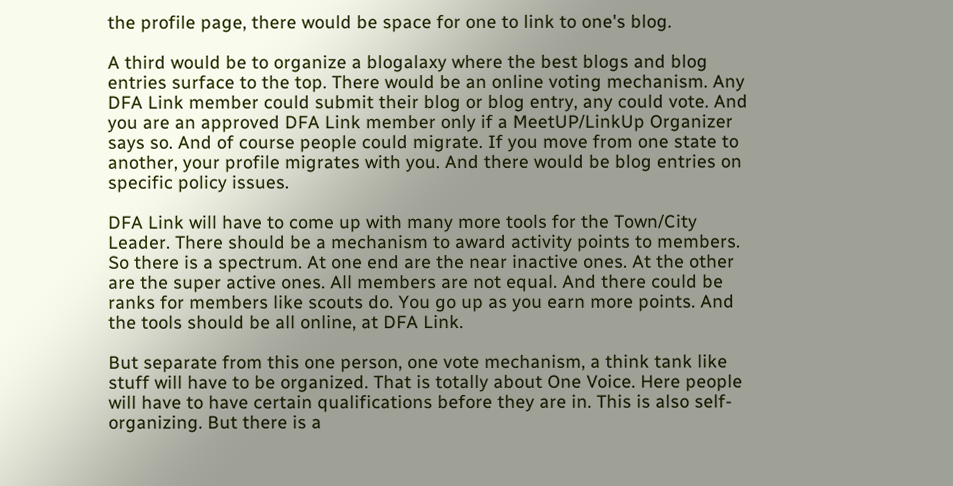the profile page, there would be space for one to link to one's blog.

A third would be to organize a blogalaxy where the best blogs and blog entries surface to the top. There would be an online voting mechanism. Any DFA Link member could submit their blog or blog entry, any could vote. And you are an approved DFA Link member only if a MeetUP/LinkUp Organizer says so. And of course people could migrate. If you move from one state to another, your profile migrates with you. And there would be blog entries on specific policy issues.

DFA Link will have to come up with many more tools for the Town/City Leader. There should be a mechanism to award activity points to members. So there is a spectrum. At one end are the near inactive ones. At the other are the super active ones. All members are not equal. And there could be ranks for members like scouts do. You go up as you earn more points. And the tools should be all online, at DFA Link.

But separate from this one person, one vote mechanism, a think tank like stuff will have to be organized. That is totally about One Voice. Here people will have to have certain qualifications before they are in. This is also self-organizing. But there is a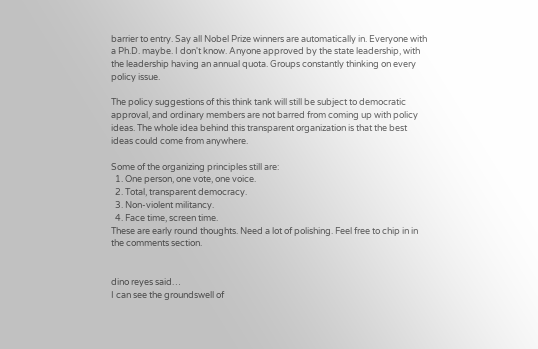barrier to entry. Say all Nobel Prize winners are automatically in. Everyone with a Ph.D. maybe. I don't know. Anyone approved by the state leadership, with the leadership having an annual quota. Groups constantly thinking on every policy issue.

The policy suggestions of this think tank will still be subject to democratic approval, and ordinary members are not barred from coming up with policy ideas. The whole idea behind this transparent organization is that the best ideas could come from anywhere.

Some of the organizing principles still are:
  1. One person, one vote, one voice.
  2. Total, transparent democracy.
  3. Non-violent militancy.
  4. Face time, screen time.
These are early round thoughts. Need a lot of polishing. Feel free to chip in in the comments section.


dino reyes said…
I can see the groundswell of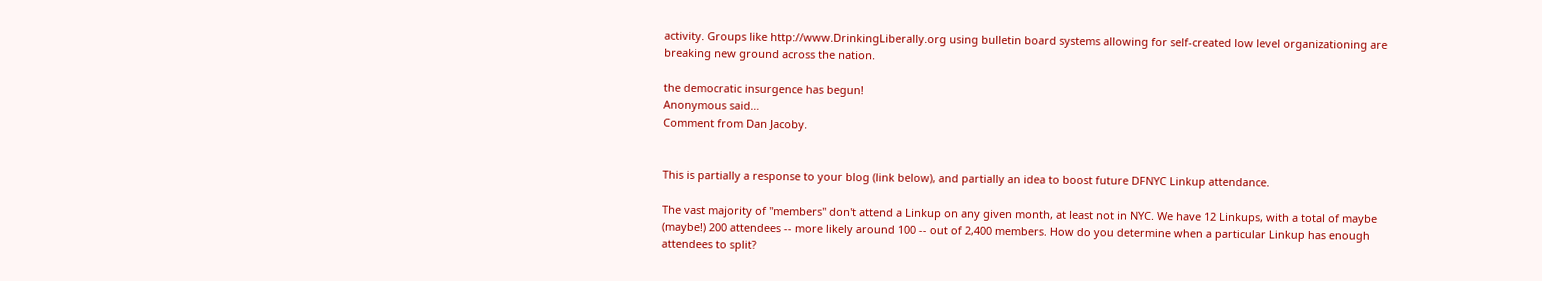activity. Groups like http://www.DrinkingLiberally.org using bulletin board systems allowing for self-created low level organizationing are breaking new ground across the nation.

the democratic insurgence has begun!
Anonymous said…
Comment from Dan Jacoby.


This is partially a response to your blog (link below), and partially an idea to boost future DFNYC Linkup attendance.

The vast majority of "members" don't attend a Linkup on any given month, at least not in NYC. We have 12 Linkups, with a total of maybe (maybe!) 200 attendees -- more likely around 100 -- out of 2,400 members. How do you determine when a particular Linkup has enough attendees to split?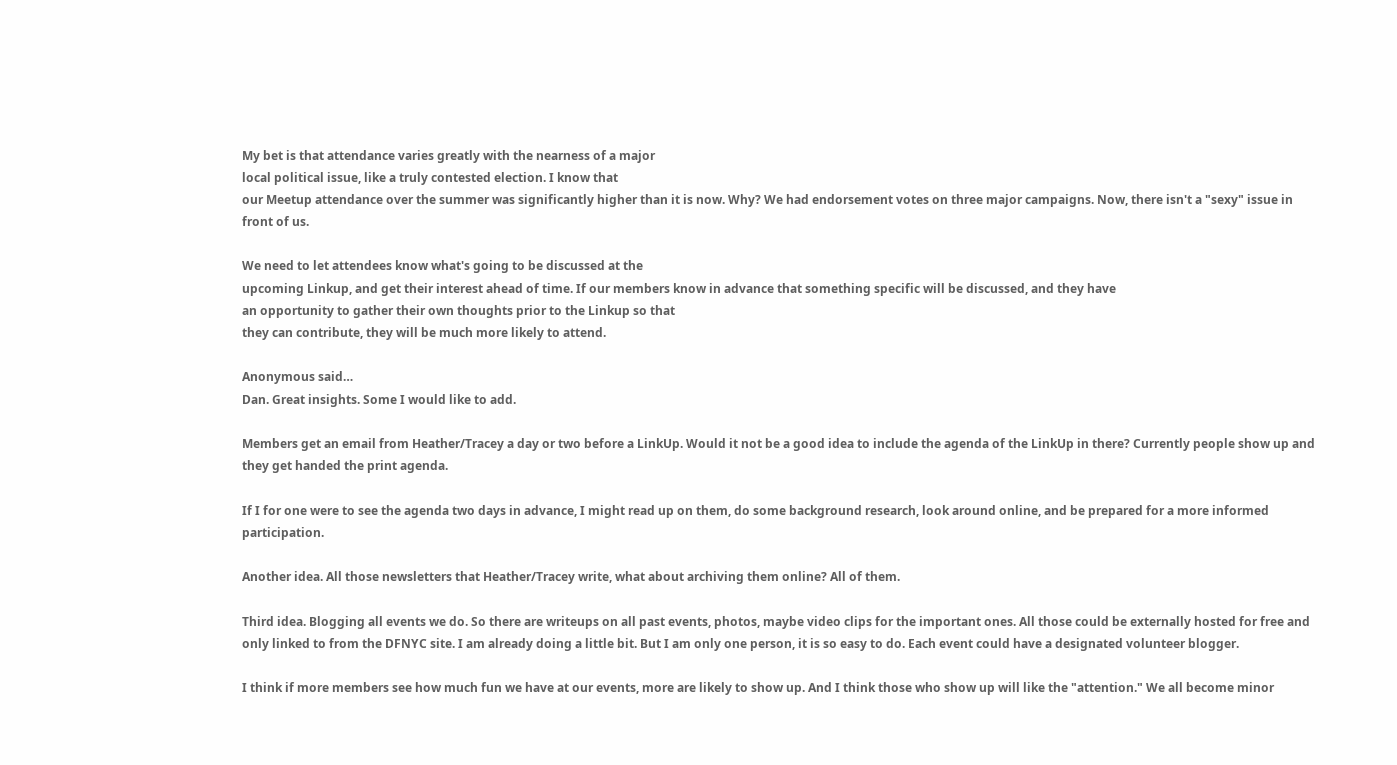My bet is that attendance varies greatly with the nearness of a major
local political issue, like a truly contested election. I know that
our Meetup attendance over the summer was significantly higher than it is now. Why? We had endorsement votes on three major campaigns. Now, there isn't a "sexy" issue in front of us.

We need to let attendees know what's going to be discussed at the
upcoming Linkup, and get their interest ahead of time. If our members know in advance that something specific will be discussed, and they have
an opportunity to gather their own thoughts prior to the Linkup so that
they can contribute, they will be much more likely to attend.

Anonymous said…
Dan. Great insights. Some I would like to add.

Members get an email from Heather/Tracey a day or two before a LinkUp. Would it not be a good idea to include the agenda of the LinkUp in there? Currently people show up and they get handed the print agenda.

If I for one were to see the agenda two days in advance, I might read up on them, do some background research, look around online, and be prepared for a more informed participation.

Another idea. All those newsletters that Heather/Tracey write, what about archiving them online? All of them.

Third idea. Blogging all events we do. So there are writeups on all past events, photos, maybe video clips for the important ones. All those could be externally hosted for free and only linked to from the DFNYC site. I am already doing a little bit. But I am only one person, it is so easy to do. Each event could have a designated volunteer blogger.

I think if more members see how much fun we have at our events, more are likely to show up. And I think those who show up will like the "attention." We all become minor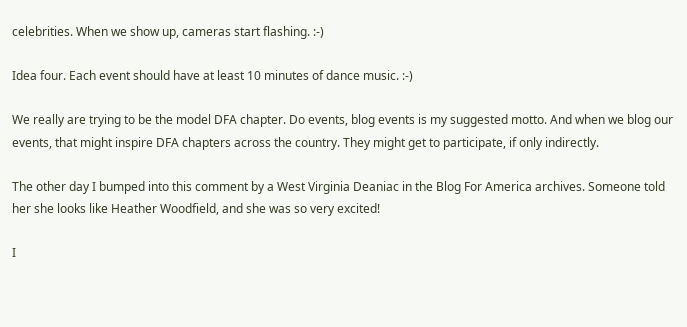celebrities. When we show up, cameras start flashing. :-)

Idea four. Each event should have at least 10 minutes of dance music. :-)

We really are trying to be the model DFA chapter. Do events, blog events is my suggested motto. And when we blog our events, that might inspire DFA chapters across the country. They might get to participate, if only indirectly.

The other day I bumped into this comment by a West Virginia Deaniac in the Blog For America archives. Someone told her she looks like Heather Woodfield, and she was so very excited!

I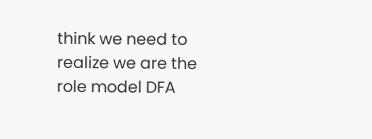think we need to realize we are the role model DFA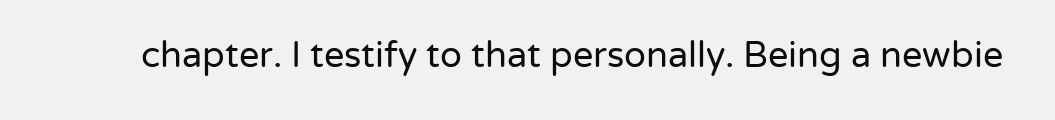chapter. I testify to that personally. Being a newbie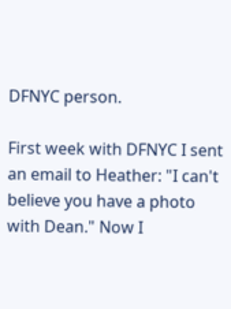DFNYC person.

First week with DFNYC I sent an email to Heather: "I can't believe you have a photo with Dean." Now I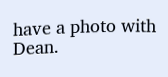have a photo with Dean.